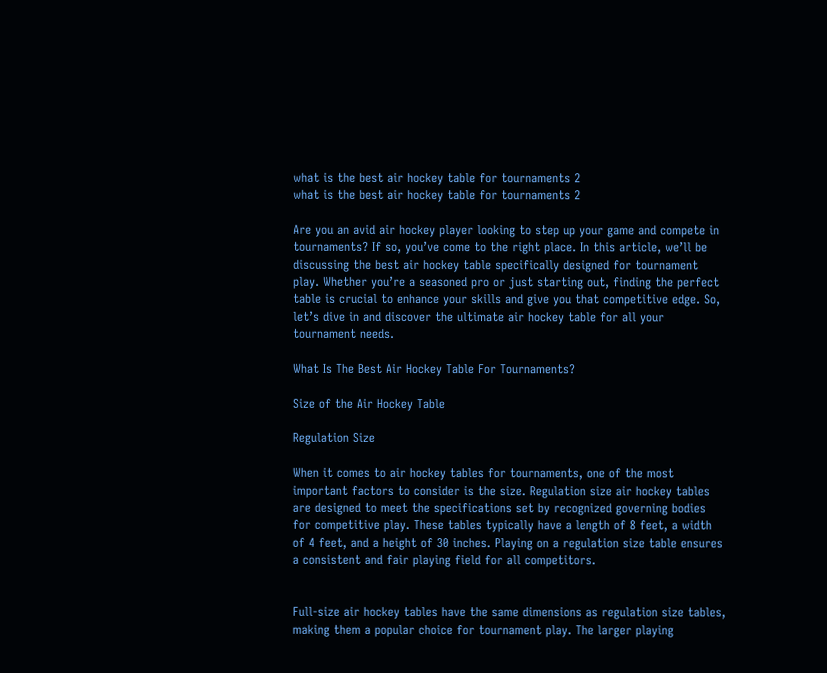what is the best air hockey table for tournaments 2
what is the best air hockey table for tournaments 2

Are you an avid air hockey player looking to step up your game and compete in tournaments? If so, you’ve come to the right place. In this article, we’ll be discussing the best air hockey table specifically designed for tournament play. Whether you’re a seasoned pro or just starting out, finding the perfect table is crucial to enhance your skills and give you that competitive edge. So, let’s dive in and discover the ultimate air hockey table for all your tournament needs.

What Is The Best Air Hockey Table For Tournaments?

Size of the Air Hockey Table

Regulation Size

When it comes to air hockey tables for tournaments, one of the most important factors to consider is the size. Regulation size air hockey tables are designed to meet the specifications set by recognized governing bodies for competitive play. These tables typically have a length of 8 feet, a width of 4 feet, and a height of 30 inches. Playing on a regulation size table ensures a consistent and fair playing field for all competitors.


Full-size air hockey tables have the same dimensions as regulation size tables, making them a popular choice for tournament play. The larger playing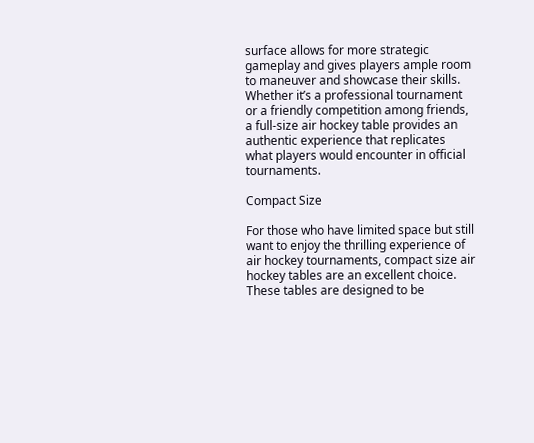surface allows for more strategic gameplay and gives players ample room to maneuver and showcase their skills. Whether it’s a professional tournament or a friendly competition among friends, a full-size air hockey table provides an authentic experience that replicates what players would encounter in official tournaments.

Compact Size

For those who have limited space but still want to enjoy the thrilling experience of air hockey tournaments, compact size air hockey tables are an excellent choice. These tables are designed to be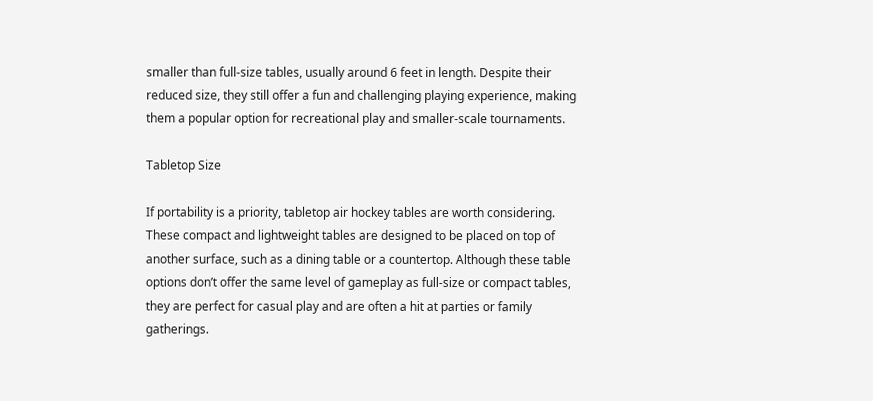smaller than full-size tables, usually around 6 feet in length. Despite their reduced size, they still offer a fun and challenging playing experience, making them a popular option for recreational play and smaller-scale tournaments.

Tabletop Size

If portability is a priority, tabletop air hockey tables are worth considering. These compact and lightweight tables are designed to be placed on top of another surface, such as a dining table or a countertop. Although these table options don’t offer the same level of gameplay as full-size or compact tables, they are perfect for casual play and are often a hit at parties or family gatherings.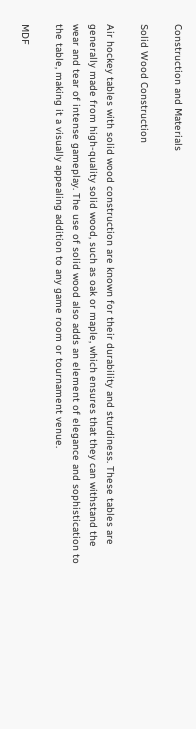Construction and Materials

Solid Wood Construction

Air hockey tables with solid wood construction are known for their durability and sturdiness. These tables are generally made from high-quality solid wood, such as oak or maple, which ensures that they can withstand the wear and tear of intense gameplay. The use of solid wood also adds an element of elegance and sophistication to the table, making it a visually appealing addition to any game room or tournament venue.

MDF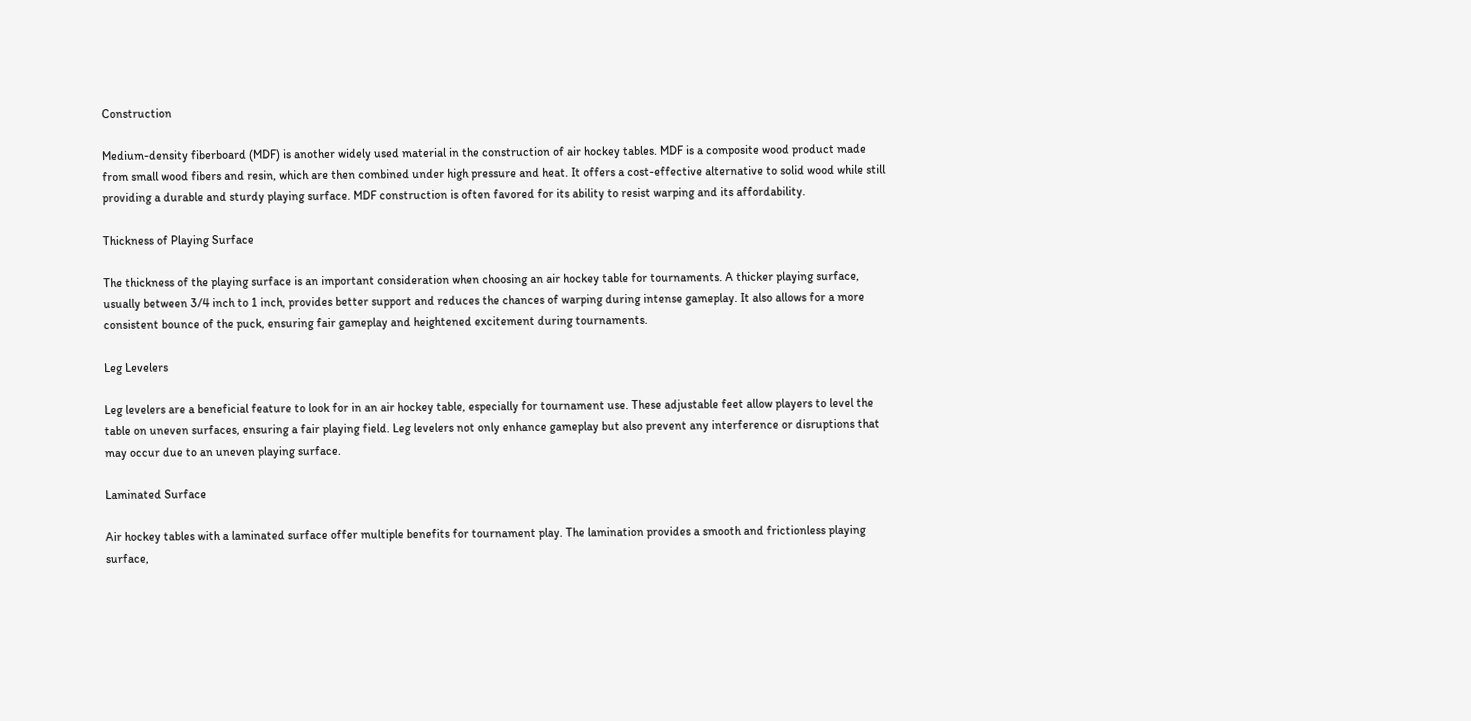Construction

Medium-density fiberboard (MDF) is another widely used material in the construction of air hockey tables. MDF is a composite wood product made from small wood fibers and resin, which are then combined under high pressure and heat. It offers a cost-effective alternative to solid wood while still providing a durable and sturdy playing surface. MDF construction is often favored for its ability to resist warping and its affordability.

Thickness of Playing Surface

The thickness of the playing surface is an important consideration when choosing an air hockey table for tournaments. A thicker playing surface, usually between 3/4 inch to 1 inch, provides better support and reduces the chances of warping during intense gameplay. It also allows for a more consistent bounce of the puck, ensuring fair gameplay and heightened excitement during tournaments.

Leg Levelers

Leg levelers are a beneficial feature to look for in an air hockey table, especially for tournament use. These adjustable feet allow players to level the table on uneven surfaces, ensuring a fair playing field. Leg levelers not only enhance gameplay but also prevent any interference or disruptions that may occur due to an uneven playing surface.

Laminated Surface

Air hockey tables with a laminated surface offer multiple benefits for tournament play. The lamination provides a smooth and frictionless playing surface,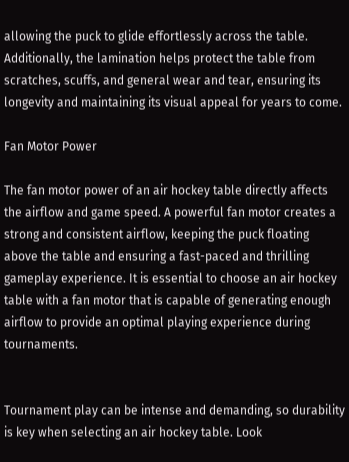allowing the puck to glide effortlessly across the table. Additionally, the lamination helps protect the table from scratches, scuffs, and general wear and tear, ensuring its longevity and maintaining its visual appeal for years to come.

Fan Motor Power

The fan motor power of an air hockey table directly affects the airflow and game speed. A powerful fan motor creates a strong and consistent airflow, keeping the puck floating above the table and ensuring a fast-paced and thrilling gameplay experience. It is essential to choose an air hockey table with a fan motor that is capable of generating enough airflow to provide an optimal playing experience during tournaments.


Tournament play can be intense and demanding, so durability is key when selecting an air hockey table. Look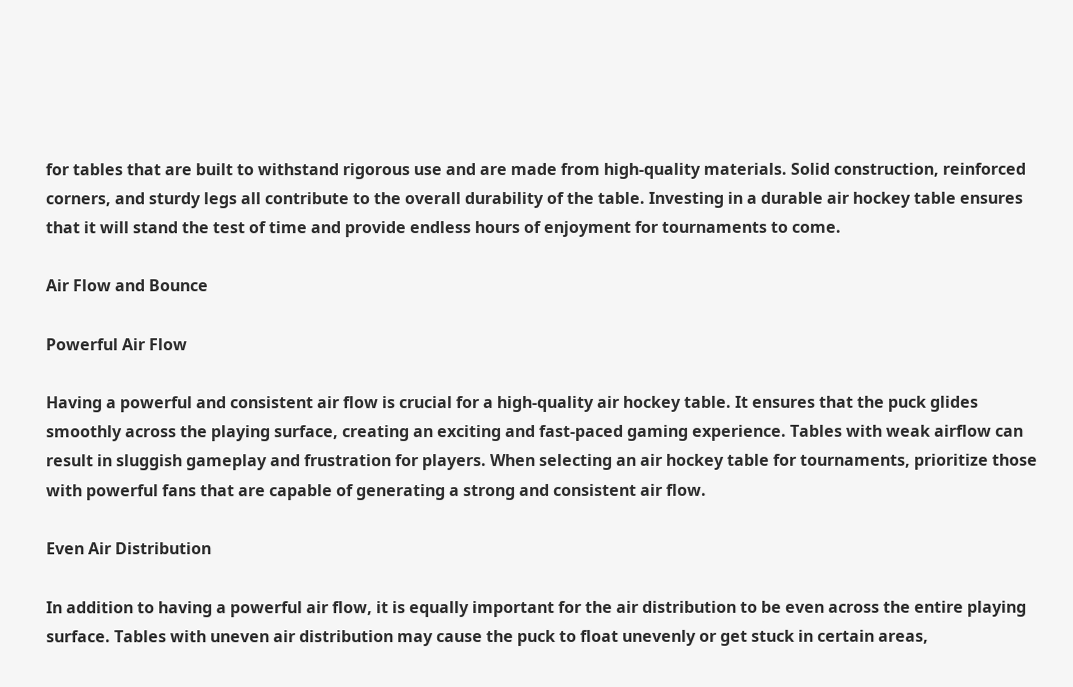for tables that are built to withstand rigorous use and are made from high-quality materials. Solid construction, reinforced corners, and sturdy legs all contribute to the overall durability of the table. Investing in a durable air hockey table ensures that it will stand the test of time and provide endless hours of enjoyment for tournaments to come.

Air Flow and Bounce

Powerful Air Flow

Having a powerful and consistent air flow is crucial for a high-quality air hockey table. It ensures that the puck glides smoothly across the playing surface, creating an exciting and fast-paced gaming experience. Tables with weak airflow can result in sluggish gameplay and frustration for players. When selecting an air hockey table for tournaments, prioritize those with powerful fans that are capable of generating a strong and consistent air flow.

Even Air Distribution

In addition to having a powerful air flow, it is equally important for the air distribution to be even across the entire playing surface. Tables with uneven air distribution may cause the puck to float unevenly or get stuck in certain areas,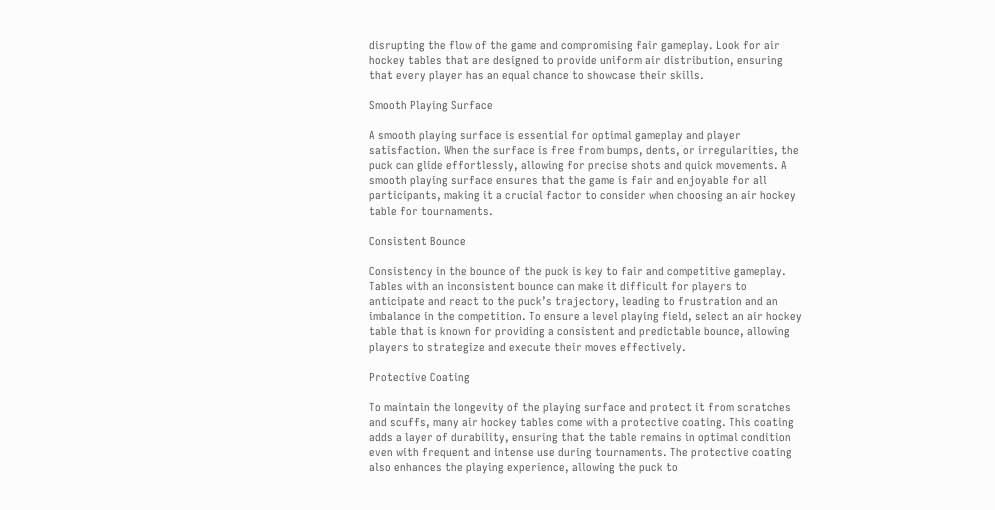disrupting the flow of the game and compromising fair gameplay. Look for air hockey tables that are designed to provide uniform air distribution, ensuring that every player has an equal chance to showcase their skills.

Smooth Playing Surface

A smooth playing surface is essential for optimal gameplay and player satisfaction. When the surface is free from bumps, dents, or irregularities, the puck can glide effortlessly, allowing for precise shots and quick movements. A smooth playing surface ensures that the game is fair and enjoyable for all participants, making it a crucial factor to consider when choosing an air hockey table for tournaments.

Consistent Bounce

Consistency in the bounce of the puck is key to fair and competitive gameplay. Tables with an inconsistent bounce can make it difficult for players to anticipate and react to the puck’s trajectory, leading to frustration and an imbalance in the competition. To ensure a level playing field, select an air hockey table that is known for providing a consistent and predictable bounce, allowing players to strategize and execute their moves effectively.

Protective Coating

To maintain the longevity of the playing surface and protect it from scratches and scuffs, many air hockey tables come with a protective coating. This coating adds a layer of durability, ensuring that the table remains in optimal condition even with frequent and intense use during tournaments. The protective coating also enhances the playing experience, allowing the puck to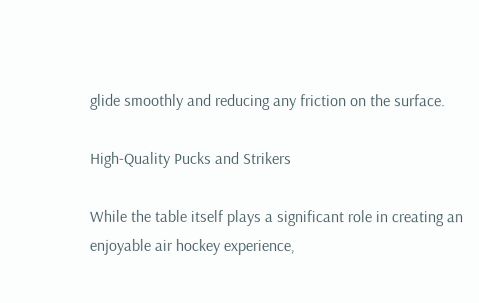glide smoothly and reducing any friction on the surface.

High-Quality Pucks and Strikers

While the table itself plays a significant role in creating an enjoyable air hockey experience,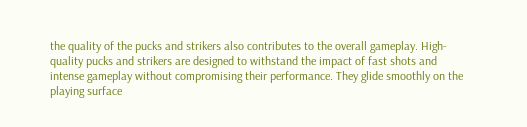the quality of the pucks and strikers also contributes to the overall gameplay. High-quality pucks and strikers are designed to withstand the impact of fast shots and intense gameplay without compromising their performance. They glide smoothly on the playing surface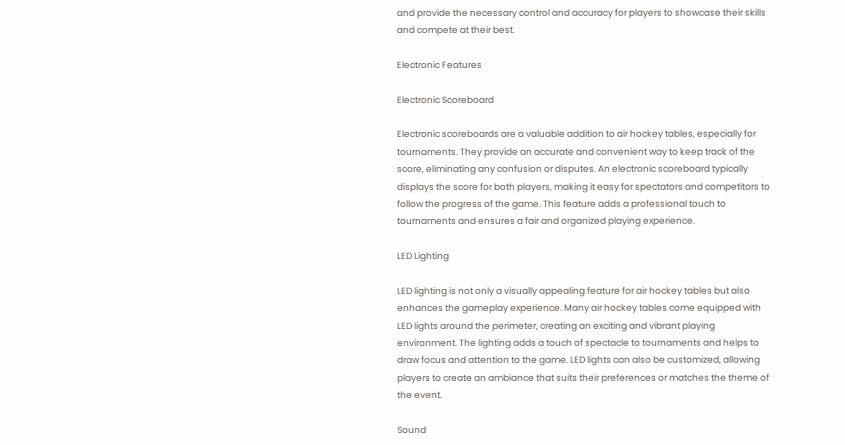and provide the necessary control and accuracy for players to showcase their skills and compete at their best.

Electronic Features

Electronic Scoreboard

Electronic scoreboards are a valuable addition to air hockey tables, especially for tournaments. They provide an accurate and convenient way to keep track of the score, eliminating any confusion or disputes. An electronic scoreboard typically displays the score for both players, making it easy for spectators and competitors to follow the progress of the game. This feature adds a professional touch to tournaments and ensures a fair and organized playing experience.

LED Lighting

LED lighting is not only a visually appealing feature for air hockey tables but also enhances the gameplay experience. Many air hockey tables come equipped with LED lights around the perimeter, creating an exciting and vibrant playing environment. The lighting adds a touch of spectacle to tournaments and helps to draw focus and attention to the game. LED lights can also be customized, allowing players to create an ambiance that suits their preferences or matches the theme of the event.

Sound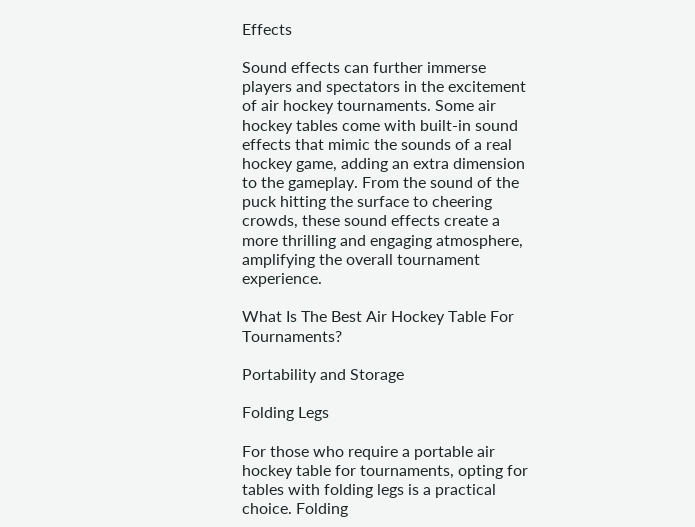Effects

Sound effects can further immerse players and spectators in the excitement of air hockey tournaments. Some air hockey tables come with built-in sound effects that mimic the sounds of a real hockey game, adding an extra dimension to the gameplay. From the sound of the puck hitting the surface to cheering crowds, these sound effects create a more thrilling and engaging atmosphere, amplifying the overall tournament experience.

What Is The Best Air Hockey Table For Tournaments?

Portability and Storage

Folding Legs

For those who require a portable air hockey table for tournaments, opting for tables with folding legs is a practical choice. Folding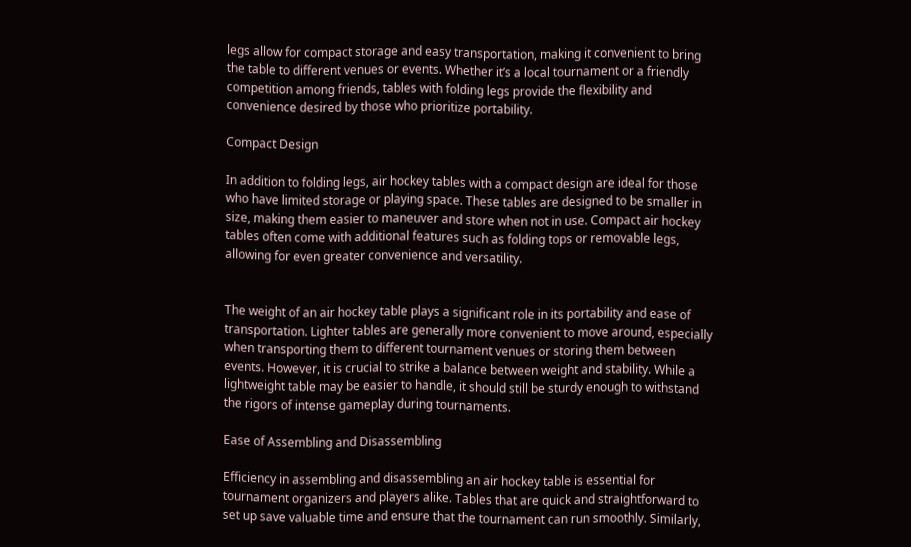legs allow for compact storage and easy transportation, making it convenient to bring the table to different venues or events. Whether it’s a local tournament or a friendly competition among friends, tables with folding legs provide the flexibility and convenience desired by those who prioritize portability.

Compact Design

In addition to folding legs, air hockey tables with a compact design are ideal for those who have limited storage or playing space. These tables are designed to be smaller in size, making them easier to maneuver and store when not in use. Compact air hockey tables often come with additional features such as folding tops or removable legs, allowing for even greater convenience and versatility.


The weight of an air hockey table plays a significant role in its portability and ease of transportation. Lighter tables are generally more convenient to move around, especially when transporting them to different tournament venues or storing them between events. However, it is crucial to strike a balance between weight and stability. While a lightweight table may be easier to handle, it should still be sturdy enough to withstand the rigors of intense gameplay during tournaments.

Ease of Assembling and Disassembling

Efficiency in assembling and disassembling an air hockey table is essential for tournament organizers and players alike. Tables that are quick and straightforward to set up save valuable time and ensure that the tournament can run smoothly. Similarly,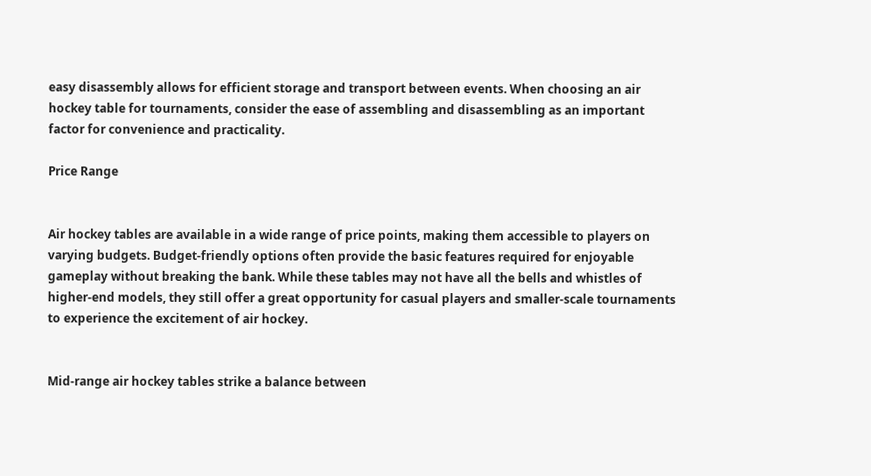easy disassembly allows for efficient storage and transport between events. When choosing an air hockey table for tournaments, consider the ease of assembling and disassembling as an important factor for convenience and practicality.

Price Range


Air hockey tables are available in a wide range of price points, making them accessible to players on varying budgets. Budget-friendly options often provide the basic features required for enjoyable gameplay without breaking the bank. While these tables may not have all the bells and whistles of higher-end models, they still offer a great opportunity for casual players and smaller-scale tournaments to experience the excitement of air hockey.


Mid-range air hockey tables strike a balance between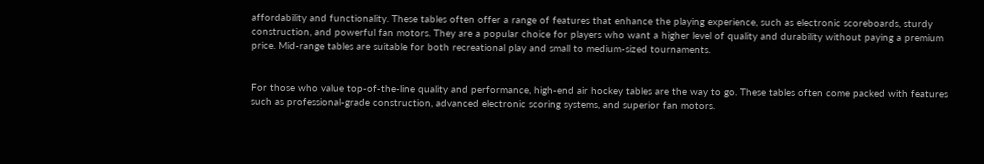affordability and functionality. These tables often offer a range of features that enhance the playing experience, such as electronic scoreboards, sturdy construction, and powerful fan motors. They are a popular choice for players who want a higher level of quality and durability without paying a premium price. Mid-range tables are suitable for both recreational play and small to medium-sized tournaments.


For those who value top-of-the-line quality and performance, high-end air hockey tables are the way to go. These tables often come packed with features such as professional-grade construction, advanced electronic scoring systems, and superior fan motors.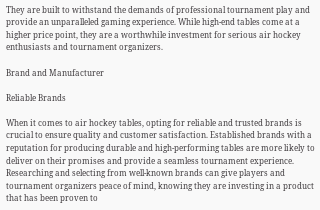They are built to withstand the demands of professional tournament play and provide an unparalleled gaming experience. While high-end tables come at a higher price point, they are a worthwhile investment for serious air hockey enthusiasts and tournament organizers.

Brand and Manufacturer

Reliable Brands

When it comes to air hockey tables, opting for reliable and trusted brands is crucial to ensure quality and customer satisfaction. Established brands with a reputation for producing durable and high-performing tables are more likely to deliver on their promises and provide a seamless tournament experience. Researching and selecting from well-known brands can give players and tournament organizers peace of mind, knowing they are investing in a product that has been proven to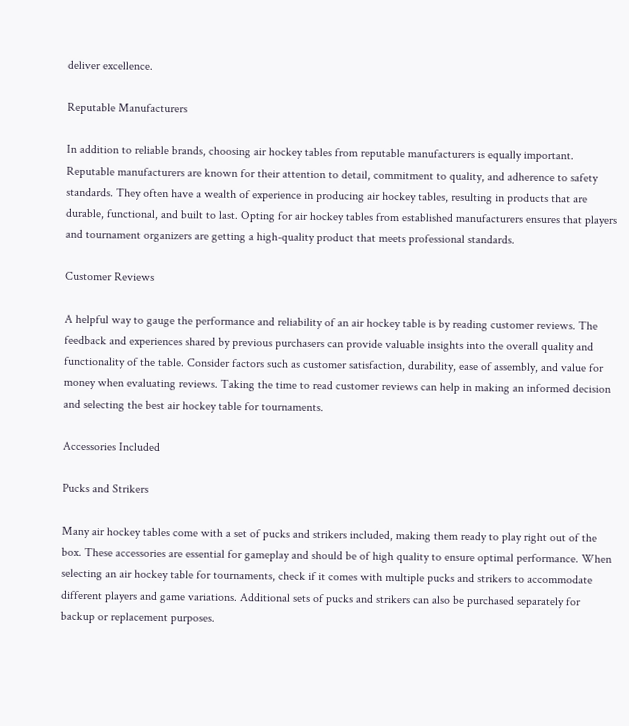deliver excellence.

Reputable Manufacturers

In addition to reliable brands, choosing air hockey tables from reputable manufacturers is equally important. Reputable manufacturers are known for their attention to detail, commitment to quality, and adherence to safety standards. They often have a wealth of experience in producing air hockey tables, resulting in products that are durable, functional, and built to last. Opting for air hockey tables from established manufacturers ensures that players and tournament organizers are getting a high-quality product that meets professional standards.

Customer Reviews

A helpful way to gauge the performance and reliability of an air hockey table is by reading customer reviews. The feedback and experiences shared by previous purchasers can provide valuable insights into the overall quality and functionality of the table. Consider factors such as customer satisfaction, durability, ease of assembly, and value for money when evaluating reviews. Taking the time to read customer reviews can help in making an informed decision and selecting the best air hockey table for tournaments.

Accessories Included

Pucks and Strikers

Many air hockey tables come with a set of pucks and strikers included, making them ready to play right out of the box. These accessories are essential for gameplay and should be of high quality to ensure optimal performance. When selecting an air hockey table for tournaments, check if it comes with multiple pucks and strikers to accommodate different players and game variations. Additional sets of pucks and strikers can also be purchased separately for backup or replacement purposes.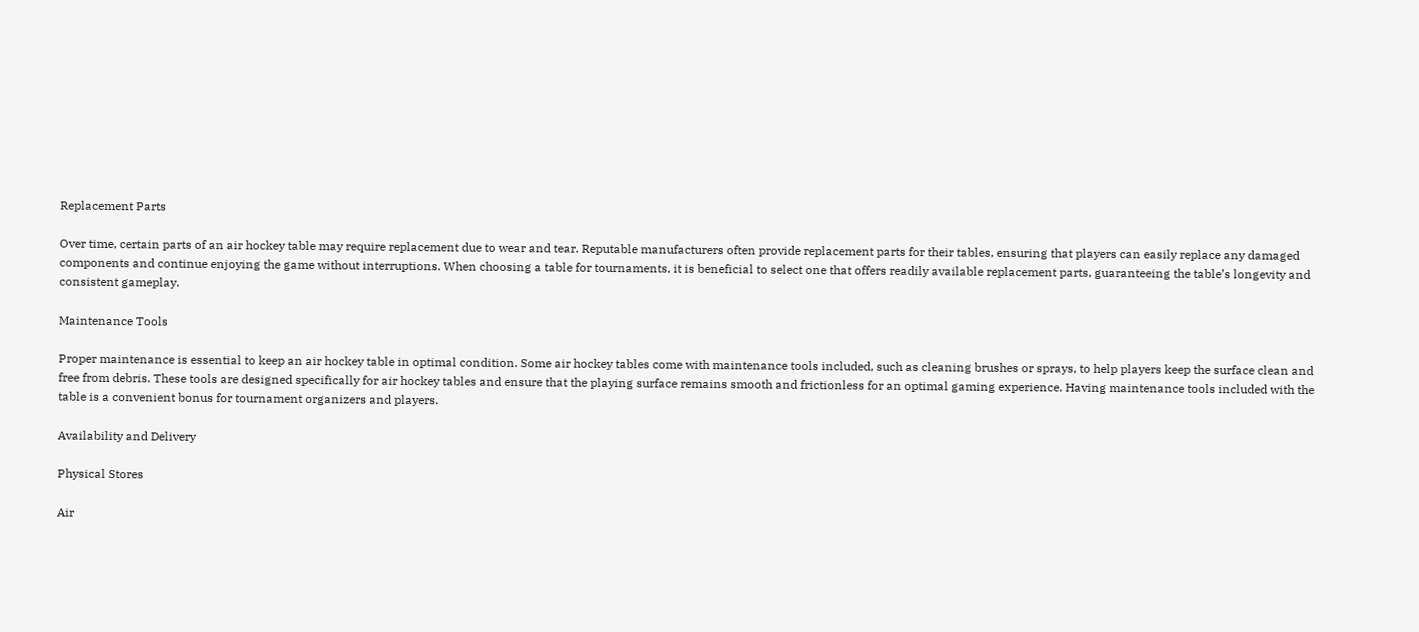Replacement Parts

Over time, certain parts of an air hockey table may require replacement due to wear and tear. Reputable manufacturers often provide replacement parts for their tables, ensuring that players can easily replace any damaged components and continue enjoying the game without interruptions. When choosing a table for tournaments, it is beneficial to select one that offers readily available replacement parts, guaranteeing the table’s longevity and consistent gameplay.

Maintenance Tools

Proper maintenance is essential to keep an air hockey table in optimal condition. Some air hockey tables come with maintenance tools included, such as cleaning brushes or sprays, to help players keep the surface clean and free from debris. These tools are designed specifically for air hockey tables and ensure that the playing surface remains smooth and frictionless for an optimal gaming experience. Having maintenance tools included with the table is a convenient bonus for tournament organizers and players.

Availability and Delivery

Physical Stores

Air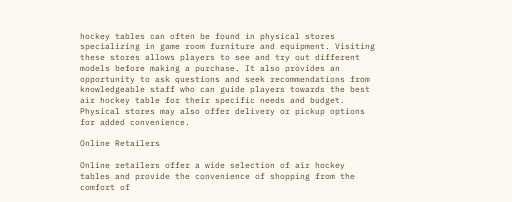hockey tables can often be found in physical stores specializing in game room furniture and equipment. Visiting these stores allows players to see and try out different models before making a purchase. It also provides an opportunity to ask questions and seek recommendations from knowledgeable staff who can guide players towards the best air hockey table for their specific needs and budget. Physical stores may also offer delivery or pickup options for added convenience.

Online Retailers

Online retailers offer a wide selection of air hockey tables and provide the convenience of shopping from the comfort of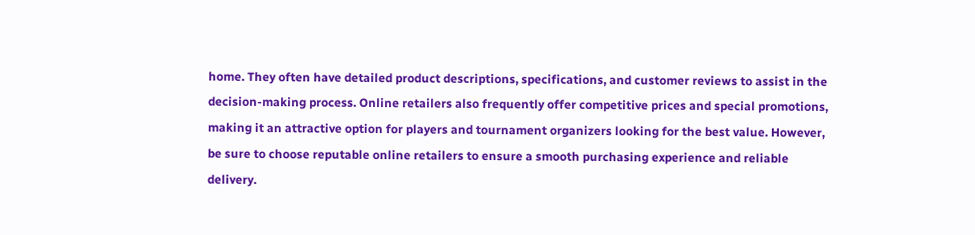home. They often have detailed product descriptions, specifications, and customer reviews to assist in the decision-making process. Online retailers also frequently offer competitive prices and special promotions, making it an attractive option for players and tournament organizers looking for the best value. However, be sure to choose reputable online retailers to ensure a smooth purchasing experience and reliable delivery.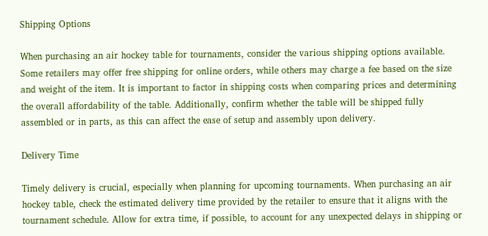Shipping Options

When purchasing an air hockey table for tournaments, consider the various shipping options available. Some retailers may offer free shipping for online orders, while others may charge a fee based on the size and weight of the item. It is important to factor in shipping costs when comparing prices and determining the overall affordability of the table. Additionally, confirm whether the table will be shipped fully assembled or in parts, as this can affect the ease of setup and assembly upon delivery.

Delivery Time

Timely delivery is crucial, especially when planning for upcoming tournaments. When purchasing an air hockey table, check the estimated delivery time provided by the retailer to ensure that it aligns with the tournament schedule. Allow for extra time, if possible, to account for any unexpected delays in shipping or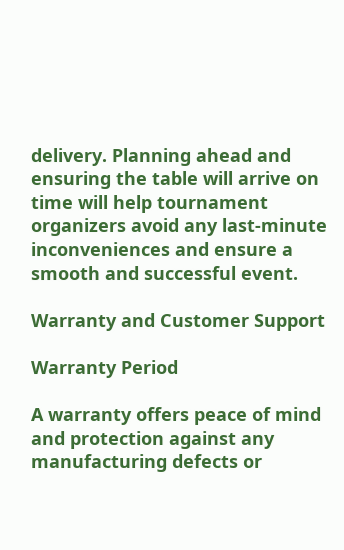delivery. Planning ahead and ensuring the table will arrive on time will help tournament organizers avoid any last-minute inconveniences and ensure a smooth and successful event.

Warranty and Customer Support

Warranty Period

A warranty offers peace of mind and protection against any manufacturing defects or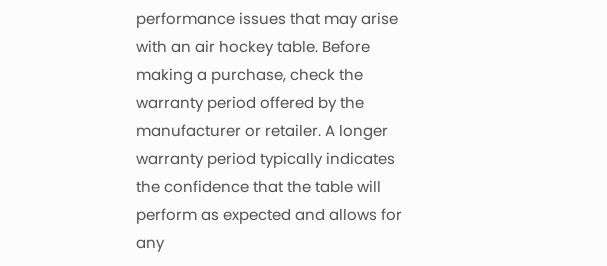performance issues that may arise with an air hockey table. Before making a purchase, check the warranty period offered by the manufacturer or retailer. A longer warranty period typically indicates the confidence that the table will perform as expected and allows for any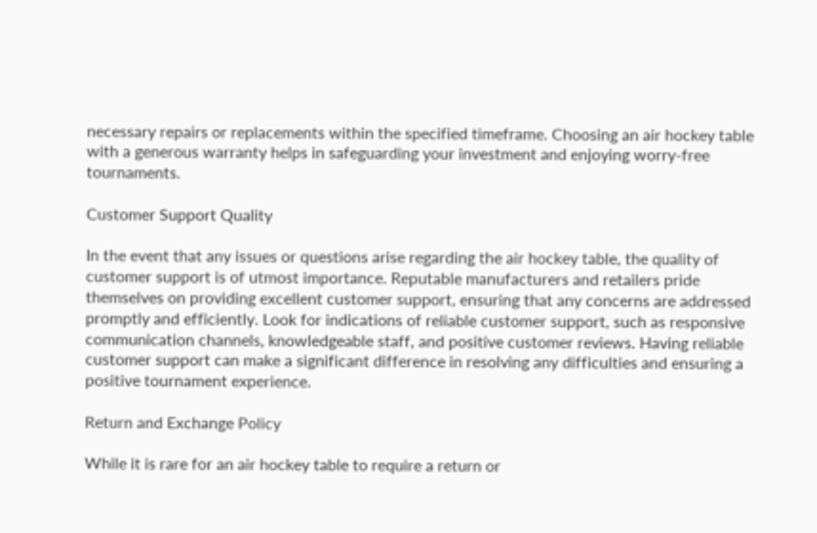necessary repairs or replacements within the specified timeframe. Choosing an air hockey table with a generous warranty helps in safeguarding your investment and enjoying worry-free tournaments.

Customer Support Quality

In the event that any issues or questions arise regarding the air hockey table, the quality of customer support is of utmost importance. Reputable manufacturers and retailers pride themselves on providing excellent customer support, ensuring that any concerns are addressed promptly and efficiently. Look for indications of reliable customer support, such as responsive communication channels, knowledgeable staff, and positive customer reviews. Having reliable customer support can make a significant difference in resolving any difficulties and ensuring a positive tournament experience.

Return and Exchange Policy

While it is rare for an air hockey table to require a return or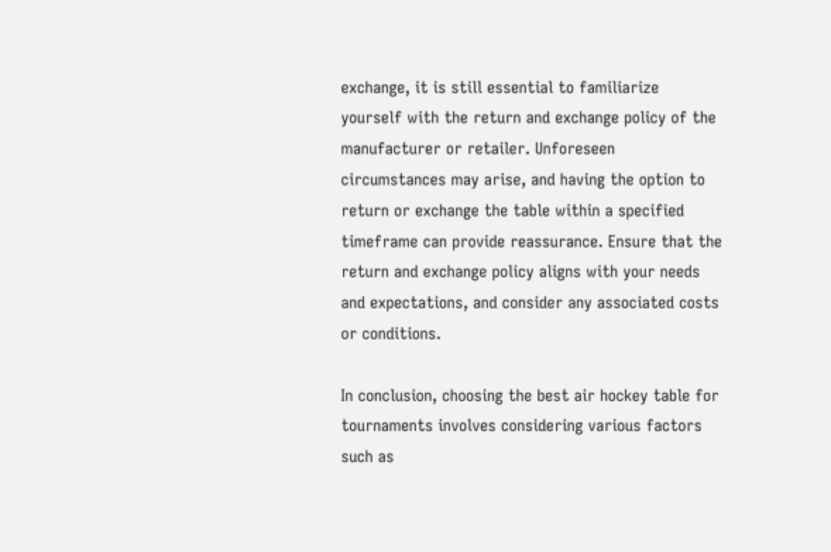exchange, it is still essential to familiarize yourself with the return and exchange policy of the manufacturer or retailer. Unforeseen circumstances may arise, and having the option to return or exchange the table within a specified timeframe can provide reassurance. Ensure that the return and exchange policy aligns with your needs and expectations, and consider any associated costs or conditions.

In conclusion, choosing the best air hockey table for tournaments involves considering various factors such as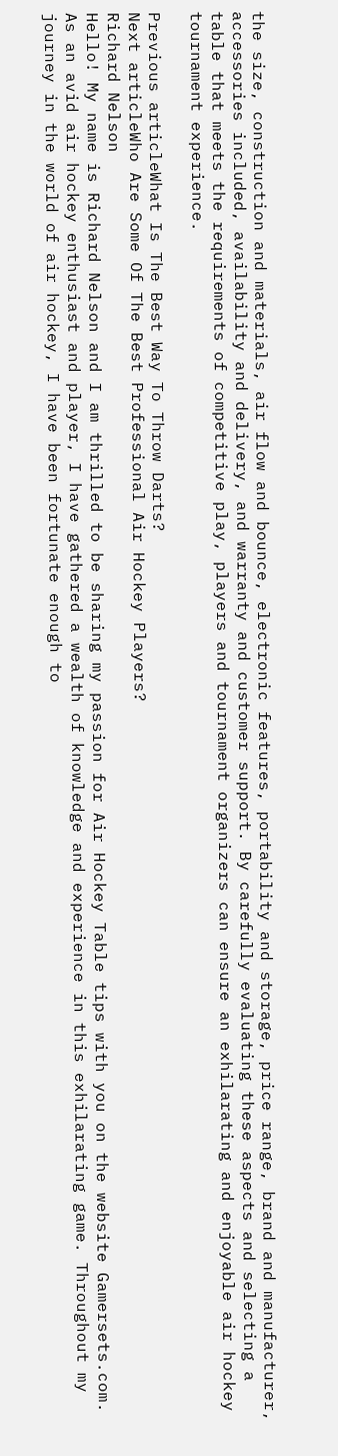the size, construction and materials, air flow and bounce, electronic features, portability and storage, price range, brand and manufacturer, accessories included, availability and delivery, and warranty and customer support. By carefully evaluating these aspects and selecting a table that meets the requirements of competitive play, players and tournament organizers can ensure an exhilarating and enjoyable air hockey tournament experience.

Previous articleWhat Is The Best Way To Throw Darts?
Next articleWho Are Some Of The Best Professional Air Hockey Players?
Richard Nelson
Hello! My name is Richard Nelson and I am thrilled to be sharing my passion for Air Hockey Table tips with you on the website Gamersets.com. As an avid air hockey enthusiast and player, I have gathered a wealth of knowledge and experience in this exhilarating game. Throughout my journey in the world of air hockey, I have been fortunate enough to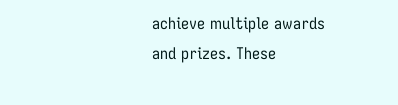achieve multiple awards and prizes. These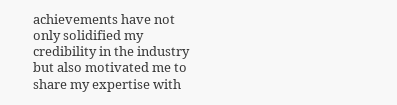achievements have not only solidified my credibility in the industry but also motivated me to share my expertise with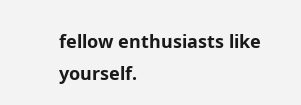fellow enthusiasts like yourself.